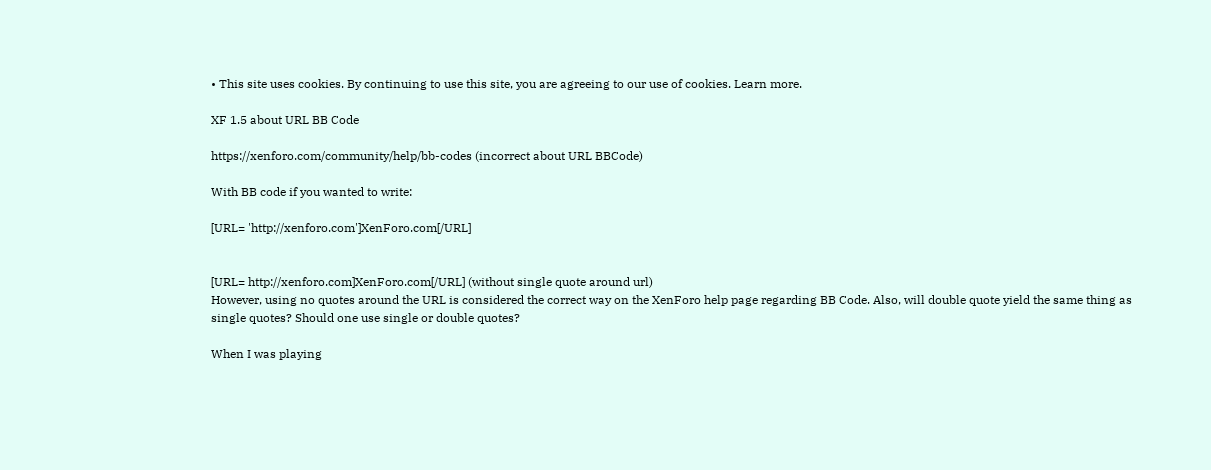• This site uses cookies. By continuing to use this site, you are agreeing to our use of cookies. Learn more.

XF 1.5 about URL BB Code

https://xenforo.com/community/help/bb-codes (incorrect about URL BBCode)

With BB code if you wanted to write:

[URL= 'http://xenforo.com']XenForo.com[/URL]


[URL= http://xenforo.com]XenForo.com[/URL] (without single quote around url)
However, using no quotes around the URL is considered the correct way on the XenForo help page regarding BB Code. Also, will double quote yield the same thing as single quotes? Should one use single or double quotes?

When I was playing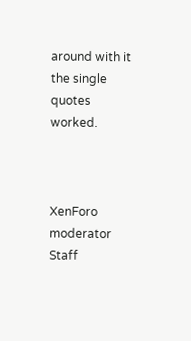around with it the single quotes worked.



XenForo moderator
Staff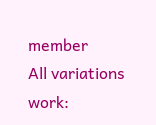member
All variations work: